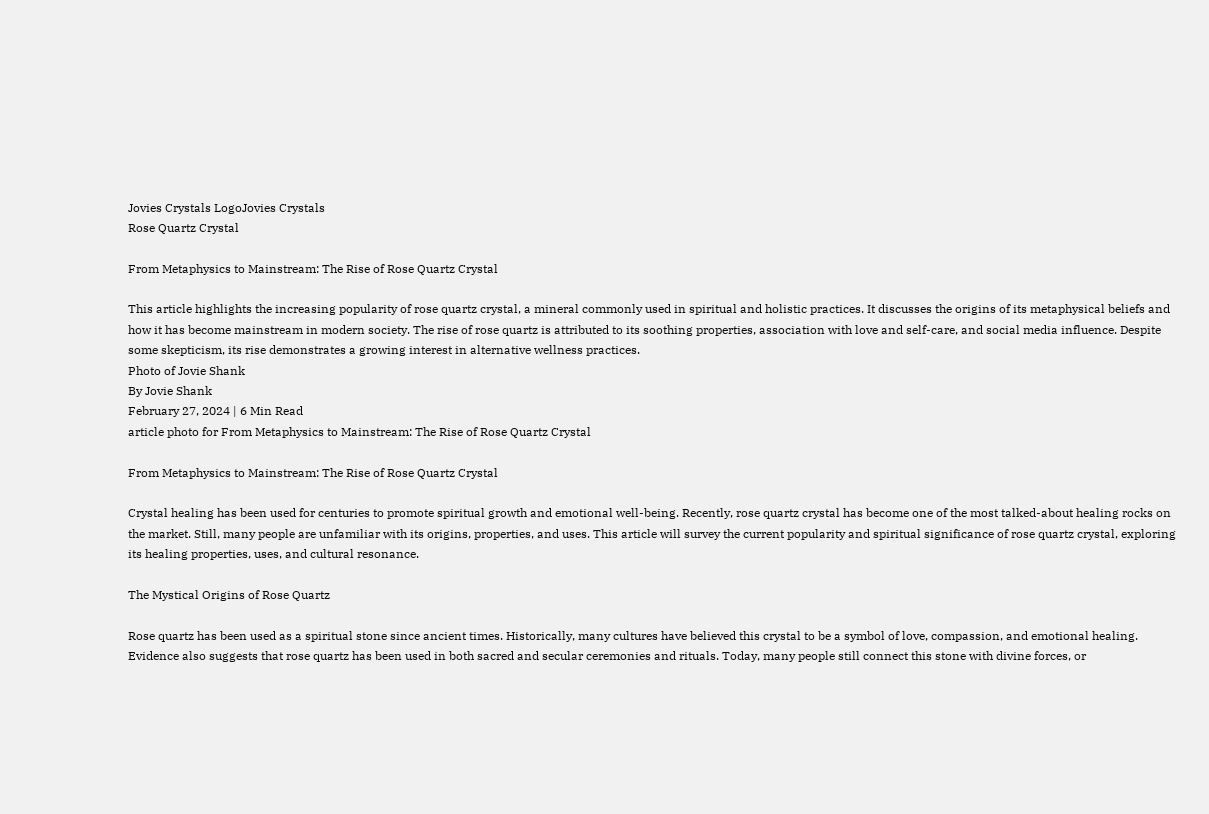Jovies Crystals LogoJovies Crystals
Rose Quartz Crystal

From Metaphysics to Mainstream: The Rise of Rose Quartz Crystal

This article highlights the increasing popularity of rose quartz crystal, a mineral commonly used in spiritual and holistic practices. It discusses the origins of its metaphysical beliefs and how it has become mainstream in modern society. The rise of rose quartz is attributed to its soothing properties, association with love and self-care, and social media influence. Despite some skepticism, its rise demonstrates a growing interest in alternative wellness practices.
Photo of Jovie Shank
By Jovie Shank
February 27, 2024 | 6 Min Read
article photo for From Metaphysics to Mainstream: The Rise of Rose Quartz Crystal

From Metaphysics to Mainstream: The Rise of Rose Quartz Crystal

Crystal healing has been used for centuries to promote spiritual growth and emotional well-being. Recently, rose quartz crystal has become one of the most talked-about healing rocks on the market. Still, many people are unfamiliar with its origins, properties, and uses. This article will survey the current popularity and spiritual significance of rose quartz crystal, exploring its healing properties, uses, and cultural resonance.

The Mystical Origins of Rose Quartz

Rose quartz has been used as a spiritual stone since ancient times. Historically, many cultures have believed this crystal to be a symbol of love, compassion, and emotional healing. Evidence also suggests that rose quartz has been used in both sacred and secular ceremonies and rituals. Today, many people still connect this stone with divine forces, or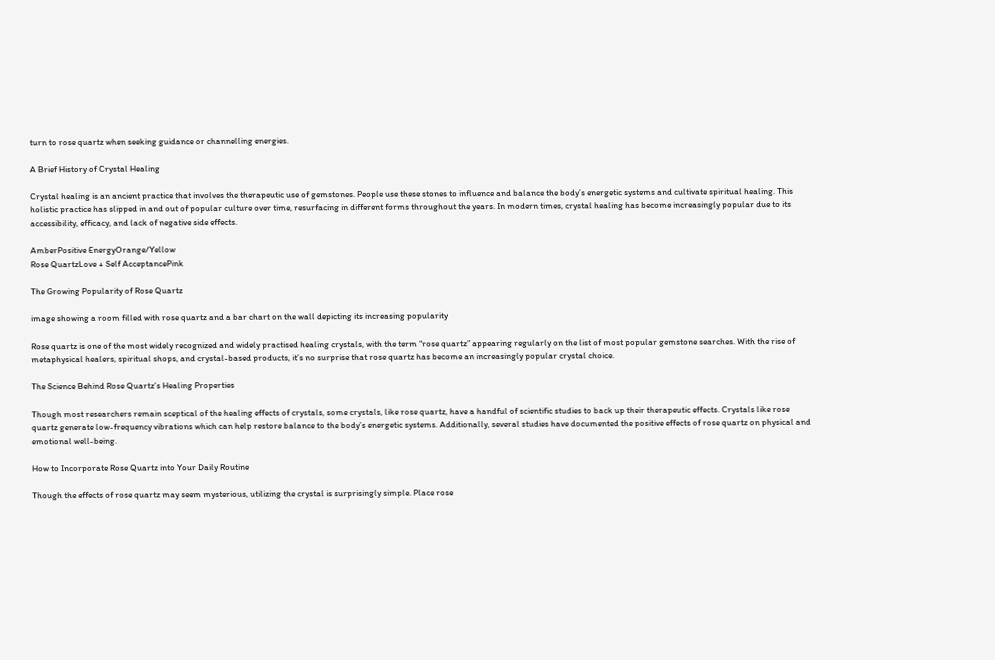turn to rose quartz when seeking guidance or channelling energies.

A Brief History of Crystal Healing

Crystal healing is an ancient practice that involves the therapeutic use of gemstones. People use these stones to influence and balance the body’s energetic systems and cultivate spiritual healing. This holistic practice has slipped in and out of popular culture over time, resurfacing in different forms throughout the years. In modern times, crystal healing has become increasingly popular due to its accessibility, efficacy, and lack of negative side effects.

AmberPositive EnergyOrange/Yellow
Rose QuartzLove + Self AcceptancePink

The Growing Popularity of Rose Quartz

image showing a room filled with rose quartz and a bar chart on the wall depicting its increasing popularity

Rose quartz is one of the most widely recognized and widely practised healing crystals, with the term “rose quartz” appearing regularly on the list of most popular gemstone searches. With the rise of metaphysical healers, spiritual shops, and crystal-based products, it’s no surprise that rose quartz has become an increasingly popular crystal choice.

The Science Behind Rose Quartz’s Healing Properties

Though most researchers remain sceptical of the healing effects of crystals, some crystals, like rose quartz, have a handful of scientific studies to back up their therapeutic effects. Crystals like rose quartz generate low-frequency vibrations which can help restore balance to the body’s energetic systems. Additionally, several studies have documented the positive effects of rose quartz on physical and emotional well-being.

How to Incorporate Rose Quartz into Your Daily Routine

Though the effects of rose quartz may seem mysterious, utilizing the crystal is surprisingly simple. Place rose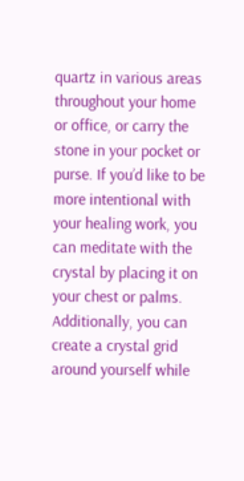quartz in various areas throughout your home or office, or carry the stone in your pocket or purse. If you’d like to be more intentional with your healing work, you can meditate with the crystal by placing it on your chest or palms. Additionally, you can create a crystal grid around yourself while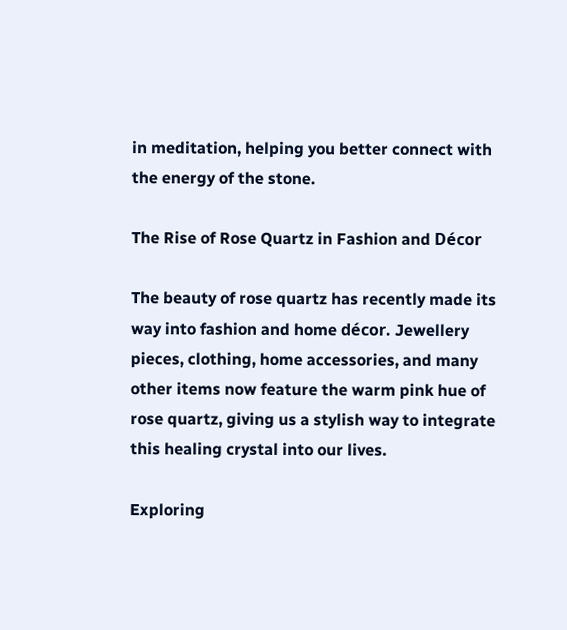in meditation, helping you better connect with the energy of the stone.

The Rise of Rose Quartz in Fashion and Décor

The beauty of rose quartz has recently made its way into fashion and home décor. Jewellery pieces, clothing, home accessories, and many other items now feature the warm pink hue of rose quartz, giving us a stylish way to integrate this healing crystal into our lives.

Exploring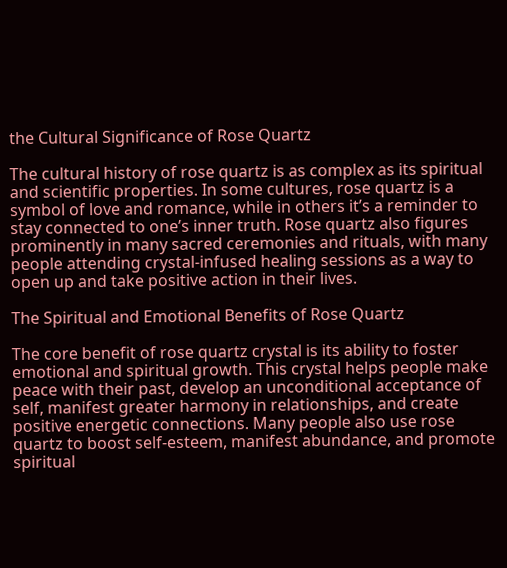the Cultural Significance of Rose Quartz

The cultural history of rose quartz is as complex as its spiritual and scientific properties. In some cultures, rose quartz is a symbol of love and romance, while in others it’s a reminder to stay connected to one’s inner truth. Rose quartz also figures prominently in many sacred ceremonies and rituals, with many people attending crystal-infused healing sessions as a way to open up and take positive action in their lives.

The Spiritual and Emotional Benefits of Rose Quartz

The core benefit of rose quartz crystal is its ability to foster emotional and spiritual growth. This crystal helps people make peace with their past, develop an unconditional acceptance of self, manifest greater harmony in relationships, and create positive energetic connections. Many people also use rose quartz to boost self-esteem, manifest abundance, and promote spiritual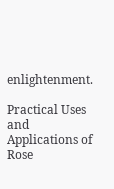enlightenment.

Practical Uses and Applications of Rose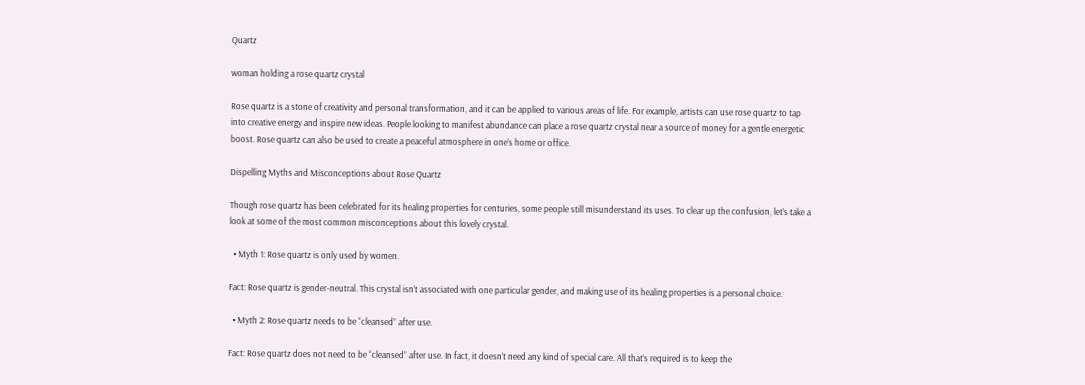Quartz

woman holding a rose quartz crystal

Rose quartz is a stone of creativity and personal transformation, and it can be applied to various areas of life. For example, artists can use rose quartz to tap into creative energy and inspire new ideas. People looking to manifest abundance can place a rose quartz crystal near a source of money for a gentle energetic boost. Rose quartz can also be used to create a peaceful atmosphere in one’s home or office.

Dispelling Myths and Misconceptions about Rose Quartz

Though rose quartz has been celebrated for its healing properties for centuries, some people still misunderstand its uses. To clear up the confusion, let’s take a look at some of the most common misconceptions about this lovely crystal.

  • Myth 1: Rose quartz is only used by women.

Fact: Rose quartz is gender-neutral. This crystal isn’t associated with one particular gender, and making use of its healing properties is a personal choice.

  • Myth 2: Rose quartz needs to be “cleansed” after use.

Fact: Rose quartz does not need to be “cleansed” after use. In fact, it doesn’t need any kind of special care. All that’s required is to keep the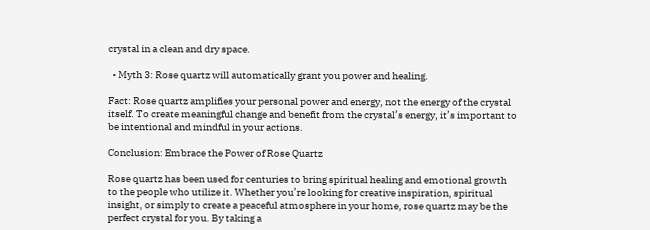crystal in a clean and dry space.

  • Myth 3: Rose quartz will automatically grant you power and healing.

Fact: Rose quartz amplifies your personal power and energy, not the energy of the crystal itself. To create meaningful change and benefit from the crystal’s energy, it’s important to be intentional and mindful in your actions.

Conclusion: Embrace the Power of Rose Quartz

Rose quartz has been used for centuries to bring spiritual healing and emotional growth to the people who utilize it. Whether you’re looking for creative inspiration, spiritual insight, or simply to create a peaceful atmosphere in your home, rose quartz may be the perfect crystal for you. By taking a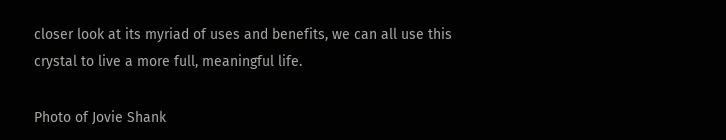closer look at its myriad of uses and benefits, we can all use this crystal to live a more full, meaningful life.

Photo of Jovie Shank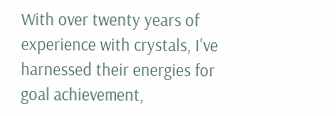With over twenty years of experience with crystals, I've harnessed their energies for goal achievement,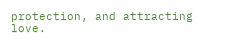protection, and attracting love.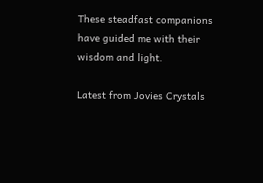These steadfast companions have guided me with their wisdom and light.

Latest from Jovies Crystals